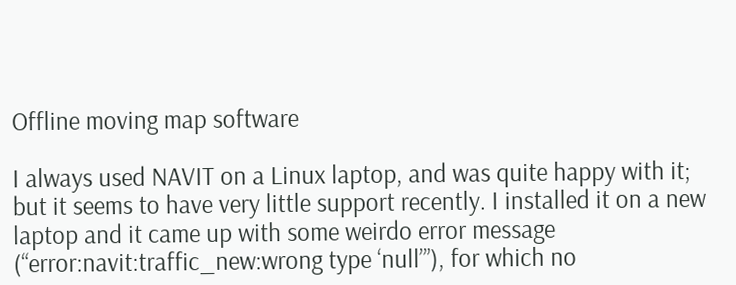Offline moving map software

I always used NAVIT on a Linux laptop, and was quite happy with it; but it seems to have very little support recently. I installed it on a new laptop and it came up with some weirdo error message (“error:navit:traffic_new:wrong type ‘null’”), for which no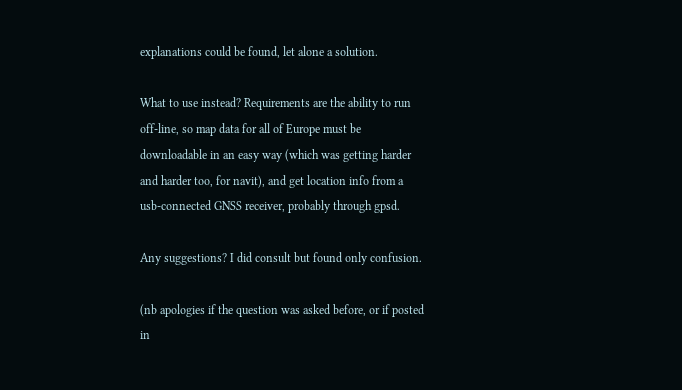explanations could be found, let alone a solution.

What to use instead? Requirements are the ability to run off-line, so map data for all of Europe must be downloadable in an easy way (which was getting harder and harder too, for navit), and get location info from a usb-connected GNSS receiver, probably through gpsd.

Any suggestions? I did consult but found only confusion.

(nb apologies if the question was asked before, or if posted in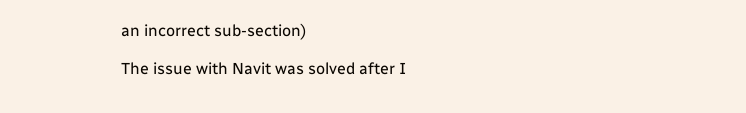an incorrect sub-section)

The issue with Navit was solved after I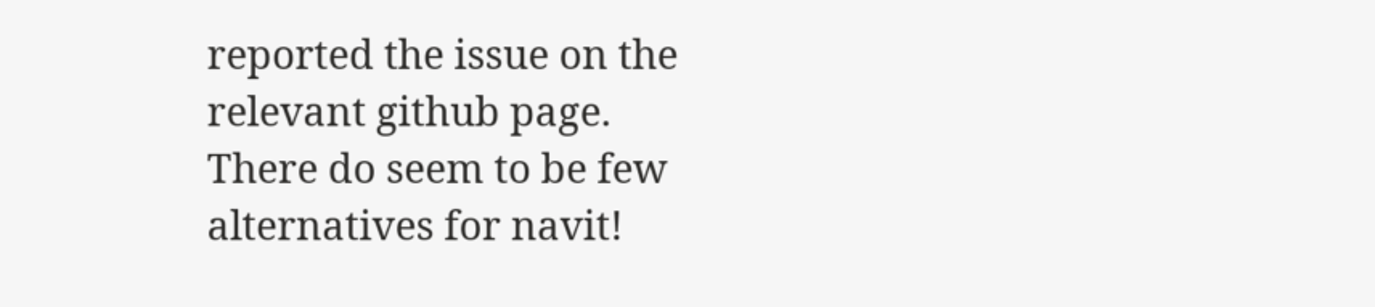reported the issue on the relevant github page.
There do seem to be few alternatives for navit!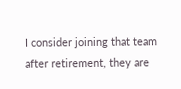I consider joining that team after retirement, they are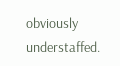obviously understaffed.